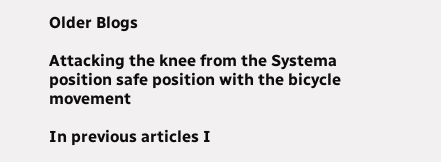Older Blogs

Attacking the knee from the Systema position safe position with the bicycle movement

In previous articles I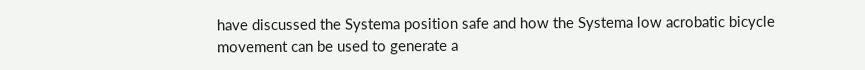have discussed the Systema position safe and how the Systema low acrobatic bicycle movement can be used to generate a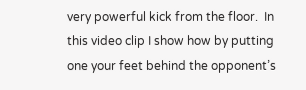very powerful kick from the floor.  In this video clip I show how by putting one your feet behind the opponent’s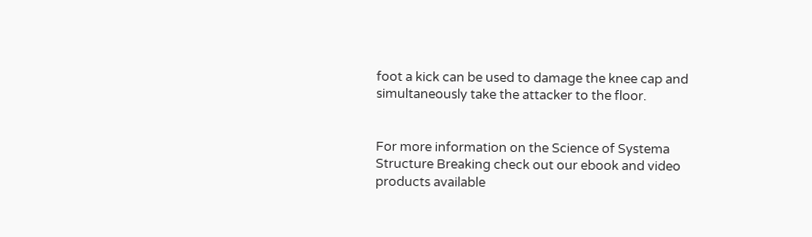foot a kick can be used to damage the knee cap and simultaneously take the attacker to the floor.


For more information on the Science of Systema Structure Breaking check out our ebook and video products available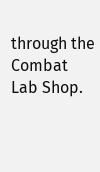through the Combat Lab Shop.